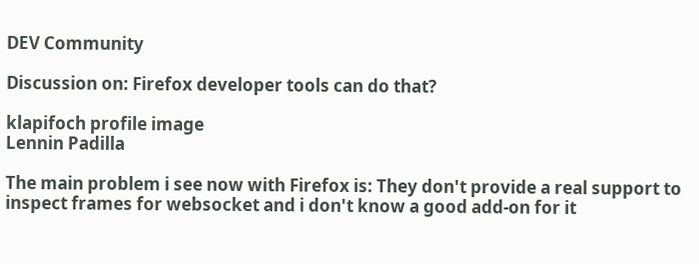DEV Community

Discussion on: Firefox developer tools can do that?

klapifoch profile image
Lennin Padilla

The main problem i see now with Firefox is: They don't provide a real support to inspect frames for websocket and i don't know a good add-on for it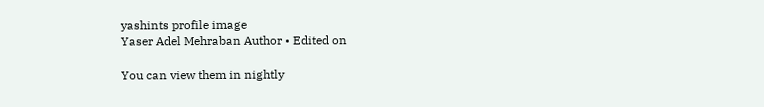yashints profile image
Yaser Adel Mehraban Author • Edited on

You can view them in nightly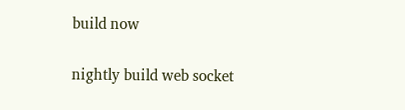build now

nightly build web socket